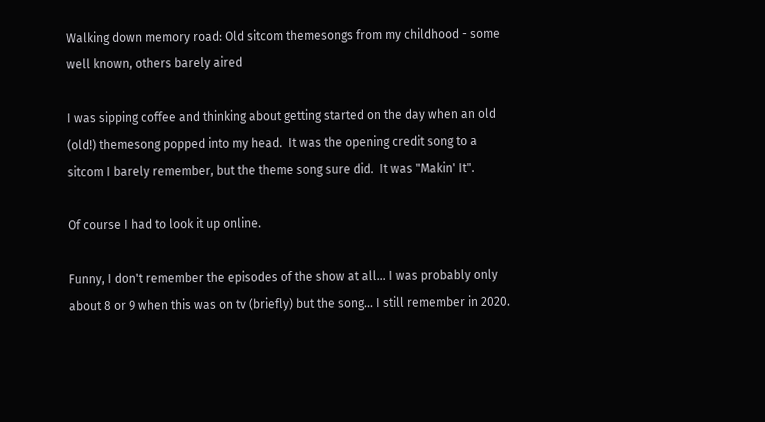Walking down memory road: Old sitcom themesongs from my childhood - some well known, others barely aired

I was sipping coffee and thinking about getting started on the day when an old (old!) themesong popped into my head.  It was the opening credit song to a sitcom I barely remember, but the theme song sure did.  It was "Makin' It".

Of course I had to look it up online.

Funny, I don't remember the episodes of the show at all... I was probably only about 8 or 9 when this was on tv (briefly) but the song... I still remember in 2020.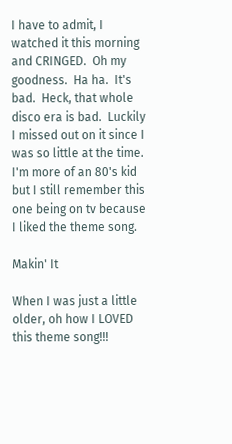I have to admit, I watched it this morning and CRINGED.  Oh my goodness.  Ha ha.  It's bad.  Heck, that whole disco era is bad.  Luckily I missed out on it since I was so little at the time.  I'm more of an 80's kid but I still remember this one being on tv because I liked the theme song.

Makin' It

When I was just a little older, oh how I LOVED this theme song!!!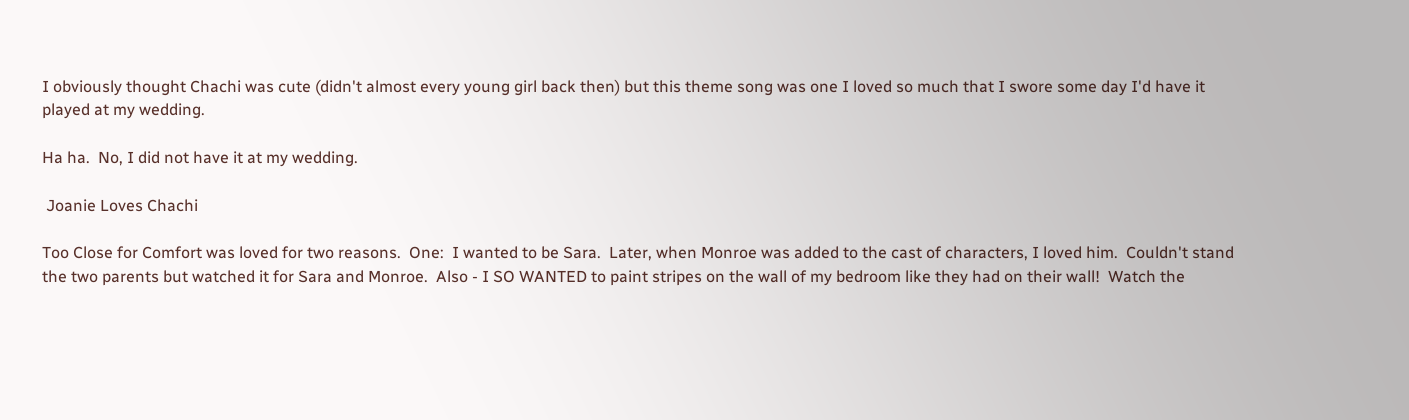I obviously thought Chachi was cute (didn't almost every young girl back then) but this theme song was one I loved so much that I swore some day I'd have it played at my wedding.

Ha ha.  No, I did not have it at my wedding.

 Joanie Loves Chachi

Too Close for Comfort was loved for two reasons.  One:  I wanted to be Sara.  Later, when Monroe was added to the cast of characters, I loved him.  Couldn't stand the two parents but watched it for Sara and Monroe.  Also - I SO WANTED to paint stripes on the wall of my bedroom like they had on their wall!  Watch the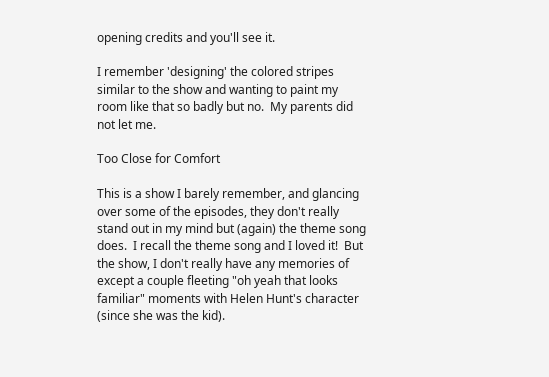opening credits and you'll see it.

I remember 'designing' the colored stripes similar to the show and wanting to paint my room like that so badly but no.  My parents did not let me.

Too Close for Comfort

This is a show I barely remember, and glancing over some of the episodes, they don't really stand out in my mind but (again) the theme song does.  I recall the theme song and I loved it!  But the show, I don't really have any memories of except a couple fleeting "oh yeah that looks familiar" moments with Helen Hunt's character (since she was the kid).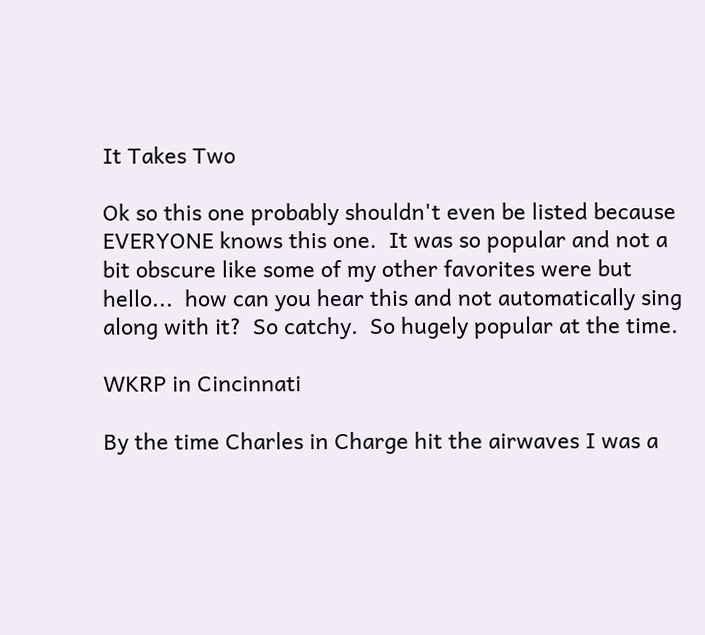It Takes Two

Ok so this one probably shouldn't even be listed because EVERYONE knows this one.  It was so popular and not a bit obscure like some of my other favorites were but hello...  how can you hear this and not automatically sing along with it?  So catchy.  So hugely popular at the time.

WKRP in Cincinnati

By the time Charles in Charge hit the airwaves I was a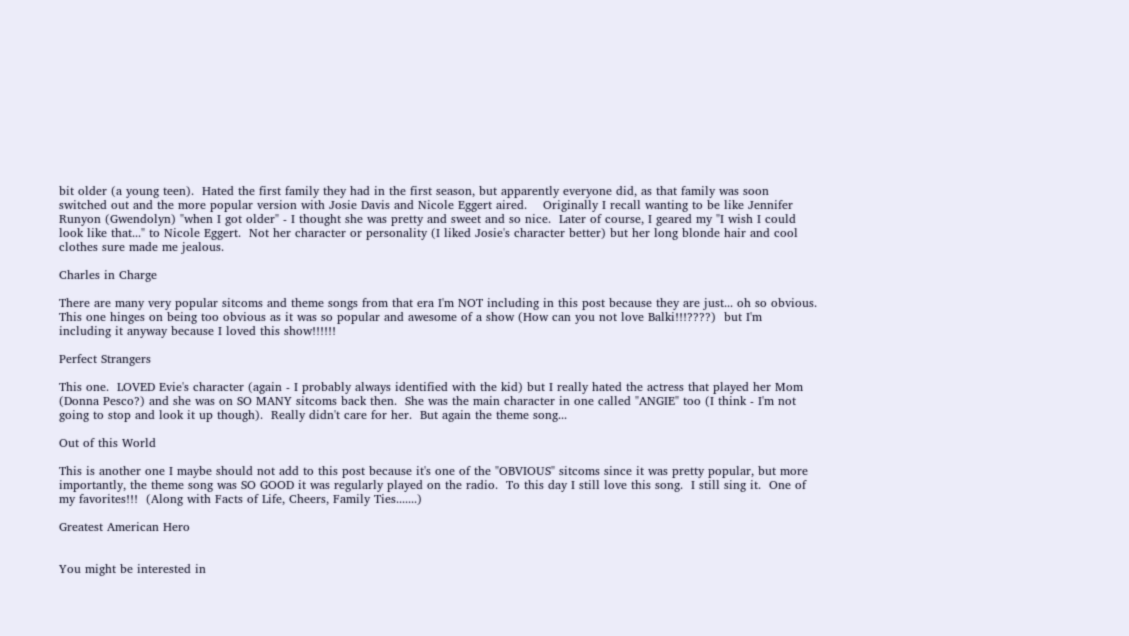bit older (a young teen).  Hated the first family they had in the first season, but apparently everyone did, as that family was soon switched out and the more popular version with Josie Davis and Nicole Eggert aired.    Originally I recall wanting to be like Jennifer Runyon (Gwendolyn) "when I got older" - I thought she was pretty and sweet and so nice.  Later of course, I geared my "I wish I could look like that..." to Nicole Eggert.  Not her character or personality (I liked Josie's character better) but her long blonde hair and cool clothes sure made me jealous.

Charles in Charge

There are many very popular sitcoms and theme songs from that era I'm NOT including in this post because they are just... oh so obvious.  This one hinges on being too obvious as it was so popular and awesome of a show (How can you not love Balki!!!????)  but I'm including it anyway because I loved this show!!!!!!

Perfect Strangers

This one.  LOVED Evie's character (again - I probably always identified with the kid) but I really hated the actress that played her Mom (Donna Pesco?) and she was on SO MANY sitcoms back then.  She was the main character in one called "ANGIE" too (I think - I'm not going to stop and look it up though).  Really didn't care for her.  But again the theme song...

Out of this World

This is another one I maybe should not add to this post because it's one of the "OBVIOUS" sitcoms since it was pretty popular, but more importantly, the theme song was SO GOOD it was regularly played on the radio.  To this day I still love this song.  I still sing it.  One of my favorites!!!  (Along with Facts of Life, Cheers, Family Ties.......)

Greatest American Hero


You might be interested in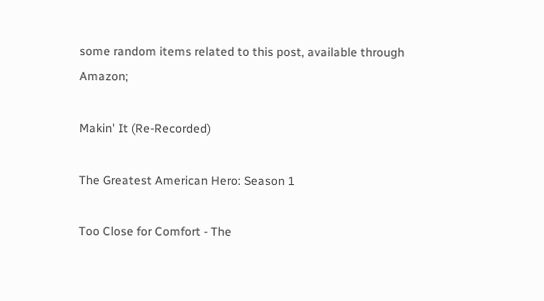some random items related to this post, available through Amazon;

Makin' It (Re-Recorded)

The Greatest American Hero: Season 1

Too Close for Comfort - The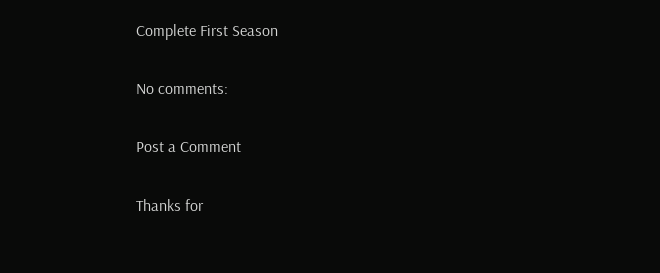Complete First Season

No comments:

Post a Comment

Thanks for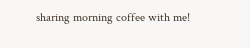sharing morning coffee with me!